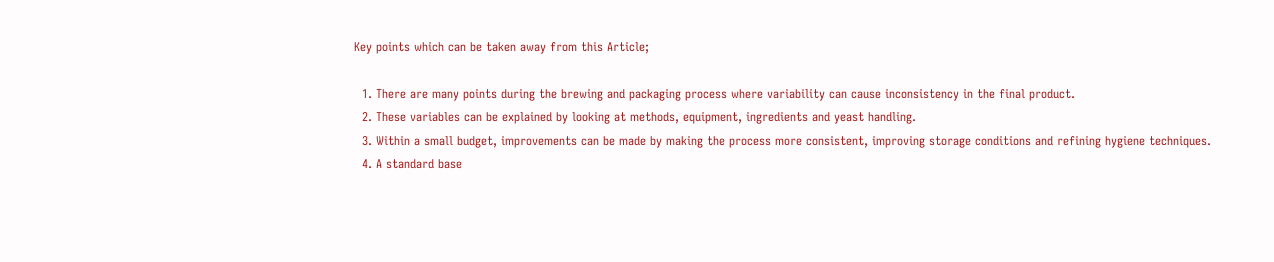Key points which can be taken away from this Article;

  1. There are many points during the brewing and packaging process where variability can cause inconsistency in the final product.
  2. These variables can be explained by looking at methods, equipment, ingredients and yeast handling.
  3. Within a small budget, improvements can be made by making the process more consistent, improving storage conditions and refining hygiene techniques.
  4. A standard base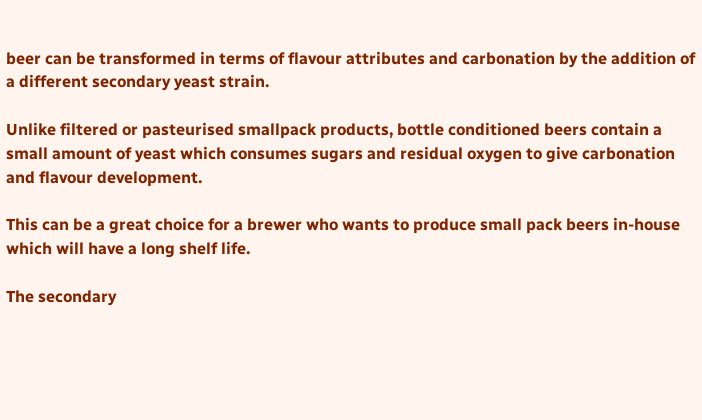beer can be transformed in terms of flavour attributes and carbonation by the addition of a different secondary yeast strain.

Unlike filtered or pasteurised smallpack products, bottle conditioned beers contain a small amount of yeast which consumes sugars and residual oxygen to give carbonation and flavour development.

This can be a great choice for a brewer who wants to produce small pack beers in-house which will have a long shelf life.

The secondary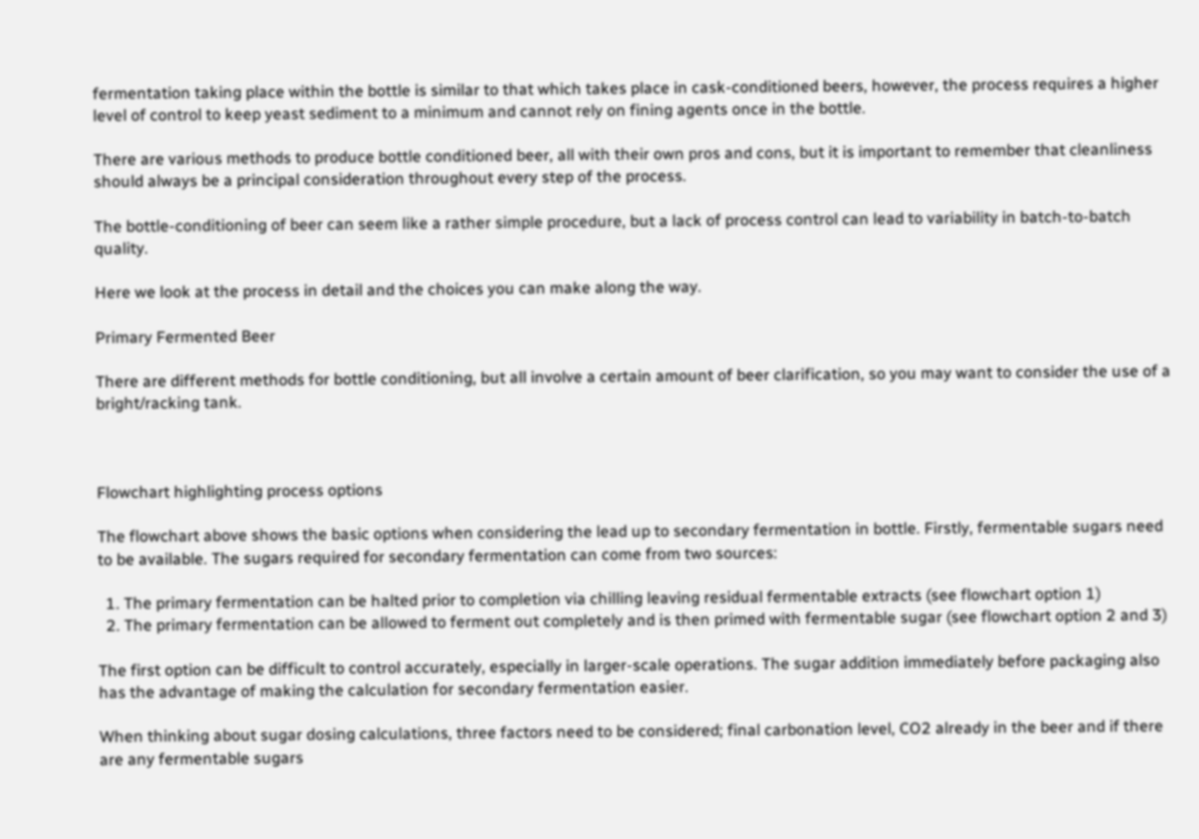fermentation taking place within the bottle is similar to that which takes place in cask-conditioned beers, however, the process requires a higher level of control to keep yeast sediment to a minimum and cannot rely on fining agents once in the bottle.

There are various methods to produce bottle conditioned beer, all with their own pros and cons, but it is important to remember that cleanliness should always be a principal consideration throughout every step of the process.

The bottle-conditioning of beer can seem like a rather simple procedure, but a lack of process control can lead to variability in batch-to-batch quality.

Here we look at the process in detail and the choices you can make along the way.

Primary Fermented Beer

There are different methods for bottle conditioning, but all involve a certain amount of beer clarification, so you may want to consider the use of a bright/racking tank.



Flowchart highlighting process options

The flowchart above shows the basic options when considering the lead up to secondary fermentation in bottle. Firstly, fermentable sugars need to be available. The sugars required for secondary fermentation can come from two sources:

  1. The primary fermentation can be halted prior to completion via chilling leaving residual fermentable extracts (see flowchart option 1)
  2. The primary fermentation can be allowed to ferment out completely and is then primed with fermentable sugar (see flowchart option 2 and 3)

The first option can be difficult to control accurately, especially in larger-scale operations. The sugar addition immediately before packaging also has the advantage of making the calculation for secondary fermentation easier.

When thinking about sugar dosing calculations, three factors need to be considered; final carbonation level, CO2 already in the beer and if there are any fermentable sugars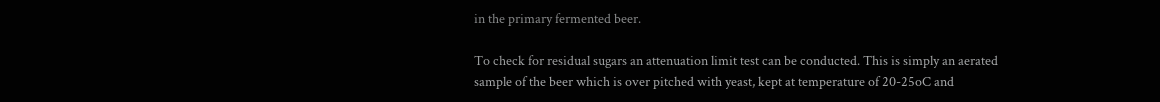in the primary fermented beer.

To check for residual sugars an attenuation limit test can be conducted. This is simply an aerated sample of the beer which is over pitched with yeast, kept at temperature of 20-25oC and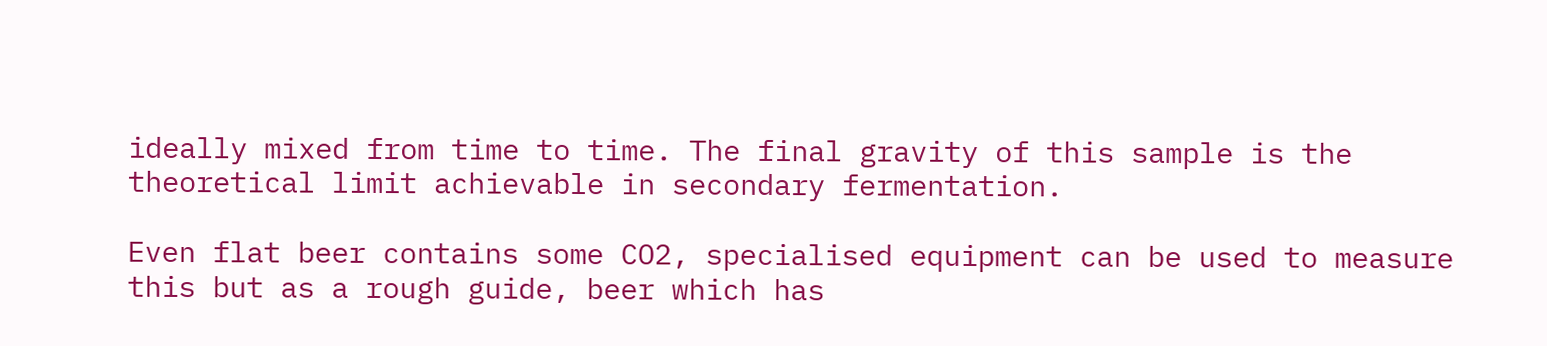ideally mixed from time to time. The final gravity of this sample is the theoretical limit achievable in secondary fermentation.

Even flat beer contains some CO2, specialised equipment can be used to measure this but as a rough guide, beer which has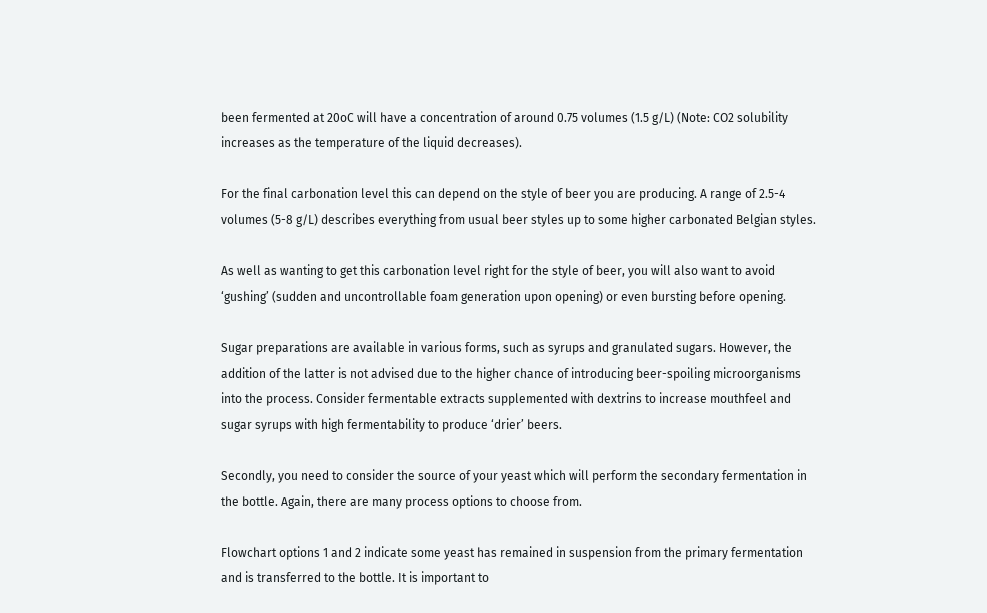been fermented at 20oC will have a concentration of around 0.75 volumes (1.5 g/L) (Note: CO2 solubility increases as the temperature of the liquid decreases).

For the final carbonation level this can depend on the style of beer you are producing. A range of 2.5-4 volumes (5-8 g/L) describes everything from usual beer styles up to some higher carbonated Belgian styles.

As well as wanting to get this carbonation level right for the style of beer, you will also want to avoid ‘gushing’ (sudden and uncontrollable foam generation upon opening) or even bursting before opening.

Sugar preparations are available in various forms, such as syrups and granulated sugars. However, the addition of the latter is not advised due to the higher chance of introducing beer-spoiling microorganisms into the process. Consider fermentable extracts supplemented with dextrins to increase mouthfeel and sugar syrups with high fermentability to produce ‘drier’ beers.

Secondly, you need to consider the source of your yeast which will perform the secondary fermentation in the bottle. Again, there are many process options to choose from.

Flowchart options 1 and 2 indicate some yeast has remained in suspension from the primary fermentation and is transferred to the bottle. It is important to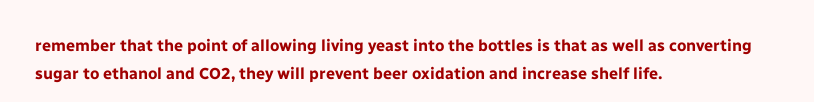remember that the point of allowing living yeast into the bottles is that as well as converting sugar to ethanol and CO2, they will prevent beer oxidation and increase shelf life.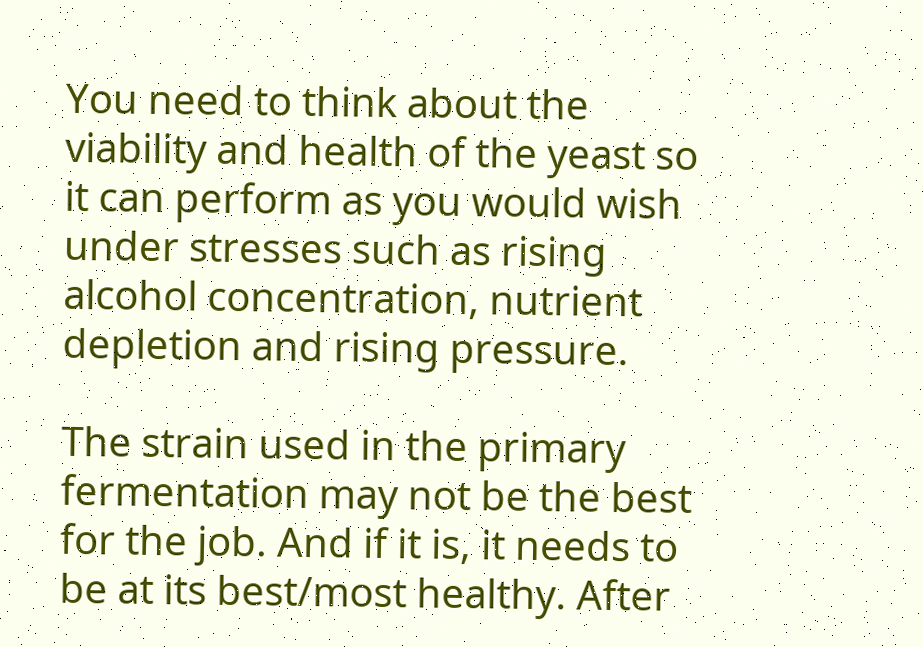You need to think about the viability and health of the yeast so it can perform as you would wish under stresses such as rising alcohol concentration, nutrient depletion and rising pressure.

The strain used in the primary fermentation may not be the best for the job. And if it is, it needs to be at its best/most healthy. After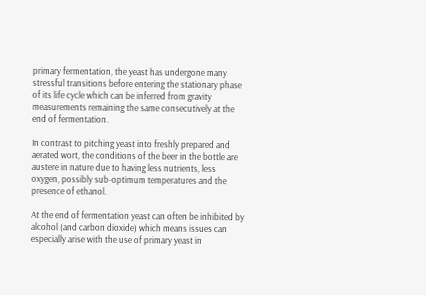primary fermentation, the yeast has undergone many stressful transitions before entering the stationary phase of its life cycle which can be inferred from gravity measurements remaining the same consecutively at the end of fermentation.

In contrast to pitching yeast into freshly prepared and aerated wort, the conditions of the beer in the bottle are austere in nature due to having less nutrients, less oxygen, possibly sub-optimum temperatures and the presence of ethanol.

At the end of fermentation yeast can often be inhibited by alcohol (and carbon dioxide) which means issues can especially arise with the use of primary yeast in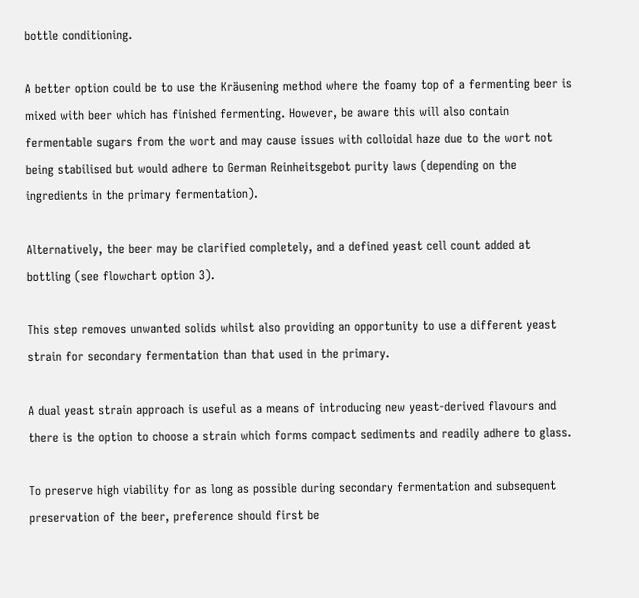bottle conditioning.

A better option could be to use the Kräusening method where the foamy top of a fermenting beer is mixed with beer which has finished fermenting. However, be aware this will also contain fermentable sugars from the wort and may cause issues with colloidal haze due to the wort not being stabilised but would adhere to German Reinheitsgebot purity laws (depending on the ingredients in the primary fermentation).

Alternatively, the beer may be clarified completely, and a defined yeast cell count added at bottling (see flowchart option 3).

This step removes unwanted solids whilst also providing an opportunity to use a different yeast strain for secondary fermentation than that used in the primary.

A dual yeast strain approach is useful as a means of introducing new yeast-derived flavours and there is the option to choose a strain which forms compact sediments and readily adhere to glass.

To preserve high viability for as long as possible during secondary fermentation and subsequent preservation of the beer, preference should first be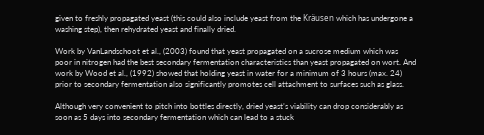given to freshly propagated yeast (this could also include yeast from the Kräusen which has undergone a washing step), then rehydrated yeast and finally dried.

Work by VanLandschoot et al., (2003) found that yeast propagated on a sucrose medium which was poor in nitrogen had the best secondary fermentation characteristics than yeast propagated on wort. And work by Wood et al., (1992) showed that holding yeast in water for a minimum of 3 hours (max. 24) prior to secondary fermentation also significantly promotes cell attachment to surfaces such as glass.

Although very convenient to pitch into bottles directly, dried yeast’s viability can drop considerably as soon as 5 days into secondary fermentation which can lead to a stuck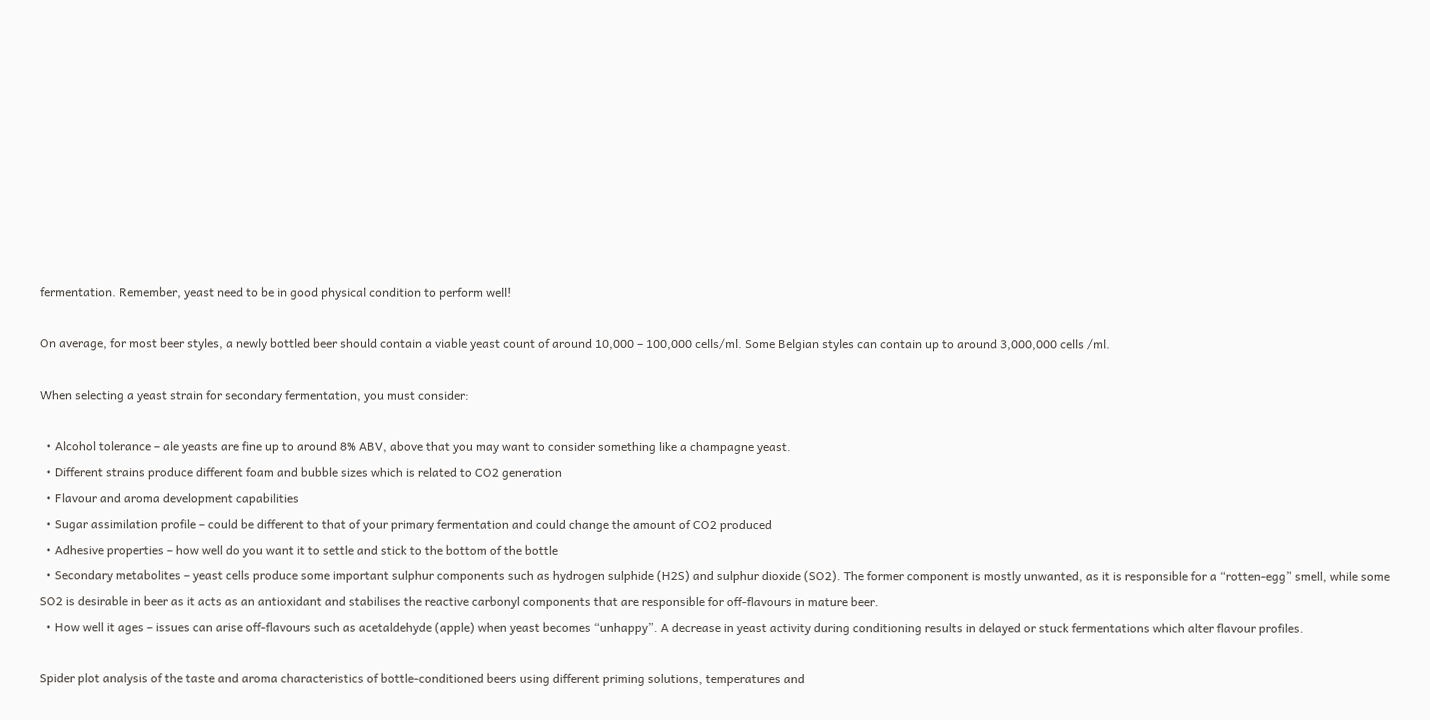fermentation. Remember, yeast need to be in good physical condition to perform well!

On average, for most beer styles, a newly bottled beer should contain a viable yeast count of around 10,000 – 100,000 cells/ml. Some Belgian styles can contain up to around 3,000,000 cells /ml.

When selecting a yeast strain for secondary fermentation, you must consider:

  • Alcohol tolerance – ale yeasts are fine up to around 8% ABV, above that you may want to consider something like a champagne yeast.
  • Different strains produce different foam and bubble sizes which is related to CO2 generation
  • Flavour and aroma development capabilities
  • Sugar assimilation profile – could be different to that of your primary fermentation and could change the amount of CO2 produced
  • Adhesive properties – how well do you want it to settle and stick to the bottom of the bottle
  • Secondary metabolites – yeast cells produce some important sulphur components such as hydrogen sulphide (H2S) and sulphur dioxide (SO2). The former component is mostly unwanted, as it is responsible for a “rotten-egg” smell, while some SO2 is desirable in beer as it acts as an antioxidant and stabilises the reactive carbonyl components that are responsible for off-flavours in mature beer.
  • How well it ages – issues can arise off-flavours such as acetaldehyde (apple) when yeast becomes “unhappy”. A decrease in yeast activity during conditioning results in delayed or stuck fermentations which alter flavour profiles.

Spider plot analysis of the taste and aroma characteristics of bottle-conditioned beers using different priming solutions, temperatures and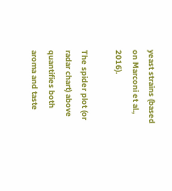yeast strains (based on Marconi et al., 2016).

The spider plot (or radar chart) above quantifies both aroma and taste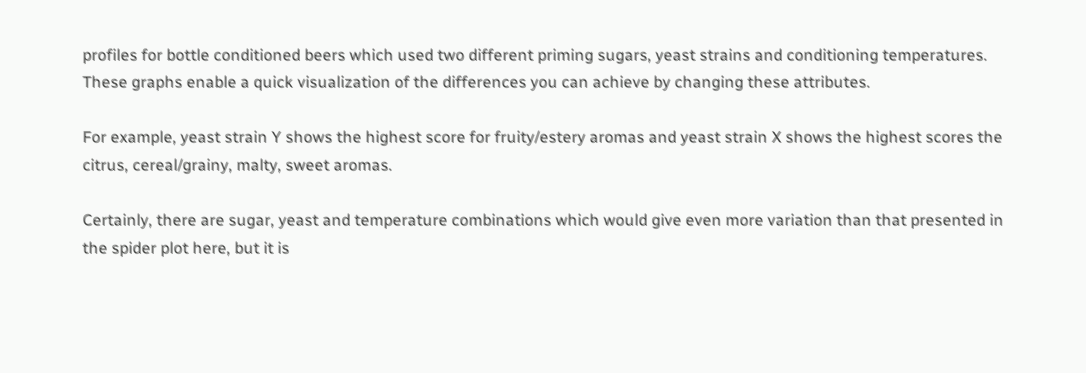profiles for bottle conditioned beers which used two different priming sugars, yeast strains and conditioning temperatures. These graphs enable a quick visualization of the differences you can achieve by changing these attributes.

For example, yeast strain Y shows the highest score for fruity/estery aromas and yeast strain X shows the highest scores the citrus, cereal/grainy, malty, sweet aromas.

Certainly, there are sugar, yeast and temperature combinations which would give even more variation than that presented in the spider plot here, but it is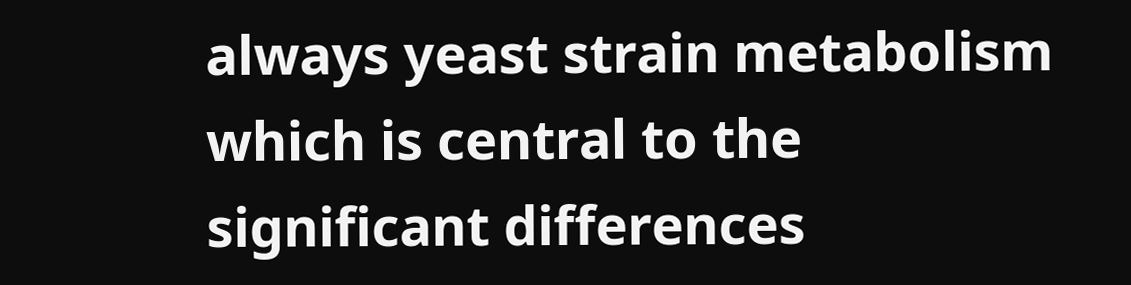always yeast strain metabolism which is central to the significant differences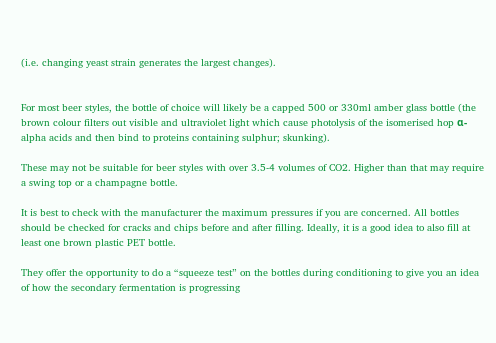(i.e. changing yeast strain generates the largest changes).


For most beer styles, the bottle of choice will likely be a capped 500 or 330ml amber glass bottle (the brown colour filters out visible and ultraviolet light which cause photolysis of the isomerised hop α-alpha acids and then bind to proteins containing sulphur; skunking).

These may not be suitable for beer styles with over 3.5-4 volumes of CO2. Higher than that may require a swing top or a champagne bottle.

It is best to check with the manufacturer the maximum pressures if you are concerned. All bottles should be checked for cracks and chips before and after filling. Ideally, it is a good idea to also fill at least one brown plastic PET bottle.

They offer the opportunity to do a “squeeze test” on the bottles during conditioning to give you an idea of how the secondary fermentation is progressing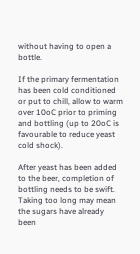without having to open a bottle.

If the primary fermentation has been cold conditioned or put to chill, allow to warm over 10oC prior to priming and bottling (up to 20oC is favourable to reduce yeast cold shock).

After yeast has been added to the beer, completion of bottling needs to be swift. Taking too long may mean the sugars have already been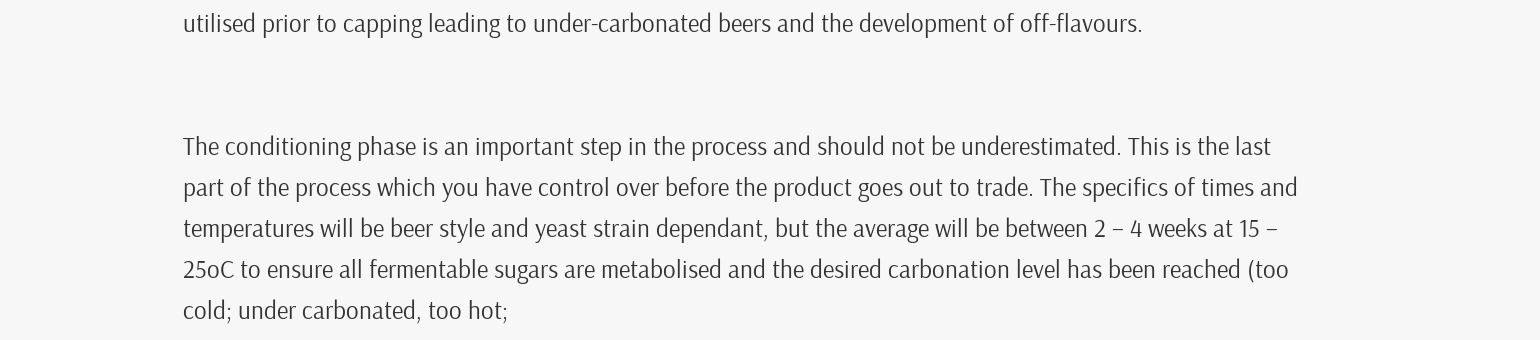utilised prior to capping leading to under-carbonated beers and the development of off-flavours.


The conditioning phase is an important step in the process and should not be underestimated. This is the last part of the process which you have control over before the product goes out to trade. The specifics of times and temperatures will be beer style and yeast strain dependant, but the average will be between 2 – 4 weeks at 15 – 25oC to ensure all fermentable sugars are metabolised and the desired carbonation level has been reached (too cold; under carbonated, too hot;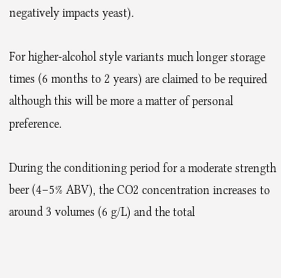negatively impacts yeast).

For higher-alcohol style variants much longer storage times (6 months to 2 years) are claimed to be required although this will be more a matter of personal preference.

During the conditioning period for a moderate strength beer (4–5% ABV), the CO2 concentration increases to around 3 volumes (6 g/L) and the total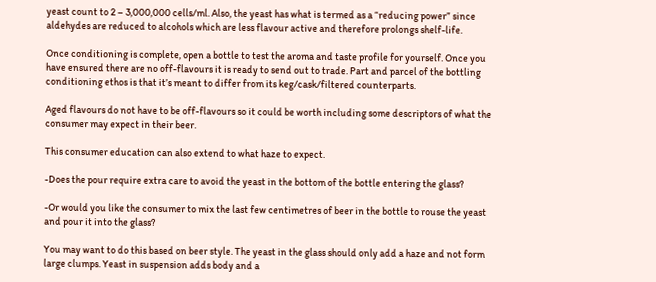yeast count to 2 – 3,000,000 cells/ml. Also, the yeast has what is termed as a “reducing power” since aldehydes are reduced to alcohols which are less flavour active and therefore prolongs shelf-life.

Once conditioning is complete, open a bottle to test the aroma and taste profile for yourself. Once you have ensured there are no off-flavours it is ready to send out to trade. Part and parcel of the bottling conditioning ethos is that it’s meant to differ from its keg/cask/filtered counterparts.

Aged flavours do not have to be off-flavours so it could be worth including some descriptors of what the consumer may expect in their beer.

This consumer education can also extend to what haze to expect.

-Does the pour require extra care to avoid the yeast in the bottom of the bottle entering the glass?

-Or would you like the consumer to mix the last few centimetres of beer in the bottle to rouse the yeast and pour it into the glass?

You may want to do this based on beer style. The yeast in the glass should only add a haze and not form large clumps. Yeast in suspension adds body and a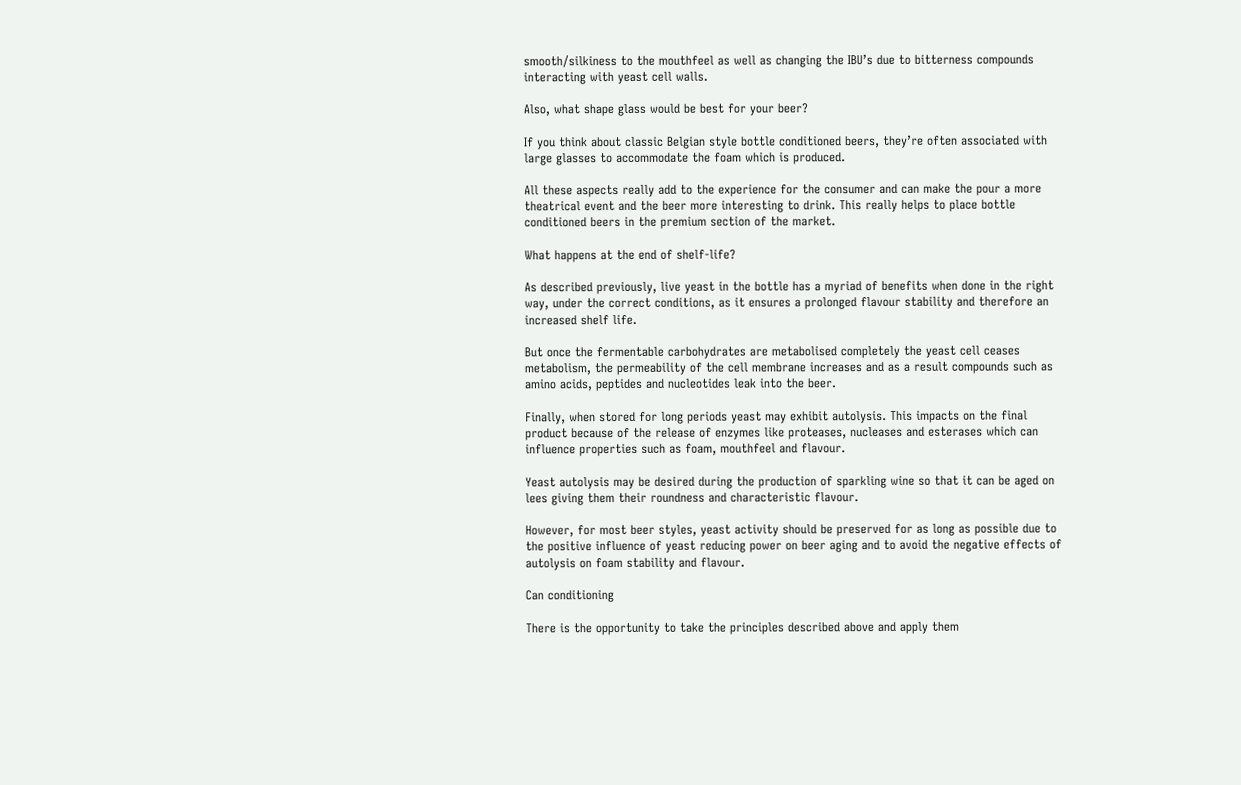smooth/silkiness to the mouthfeel as well as changing the IBU’s due to bitterness compounds interacting with yeast cell walls.

Also, what shape glass would be best for your beer?

If you think about classic Belgian style bottle conditioned beers, they’re often associated with large glasses to accommodate the foam which is produced.

All these aspects really add to the experience for the consumer and can make the pour a more theatrical event and the beer more interesting to drink. This really helps to place bottle conditioned beers in the premium section of the market.

What happens at the end of shelf-life?

As described previously, live yeast in the bottle has a myriad of benefits when done in the right way, under the correct conditions, as it ensures a prolonged flavour stability and therefore an increased shelf life.

But once the fermentable carbohydrates are metabolised completely the yeast cell ceases metabolism, the permeability of the cell membrane increases and as a result compounds such as amino acids, peptides and nucleotides leak into the beer.

Finally, when stored for long periods yeast may exhibit autolysis. This impacts on the final product because of the release of enzymes like proteases, nucleases and esterases which can influence properties such as foam, mouthfeel and flavour.

Yeast autolysis may be desired during the production of sparkling wine so that it can be aged on lees giving them their roundness and characteristic flavour.

However, for most beer styles, yeast activity should be preserved for as long as possible due to the positive influence of yeast reducing power on beer aging and to avoid the negative effects of autolysis on foam stability and flavour.

Can conditioning

There is the opportunity to take the principles described above and apply them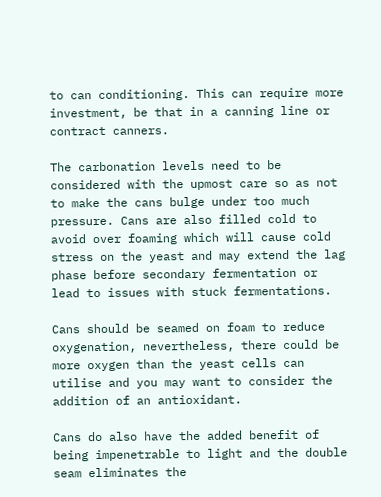to can conditioning. This can require more investment, be that in a canning line or contract canners.

The carbonation levels need to be considered with the upmost care so as not to make the cans bulge under too much pressure. Cans are also filled cold to avoid over foaming which will cause cold stress on the yeast and may extend the lag phase before secondary fermentation or lead to issues with stuck fermentations.

Cans should be seamed on foam to reduce oxygenation, nevertheless, there could be more oxygen than the yeast cells can utilise and you may want to consider the addition of an antioxidant.

Cans do also have the added benefit of being impenetrable to light and the double seam eliminates the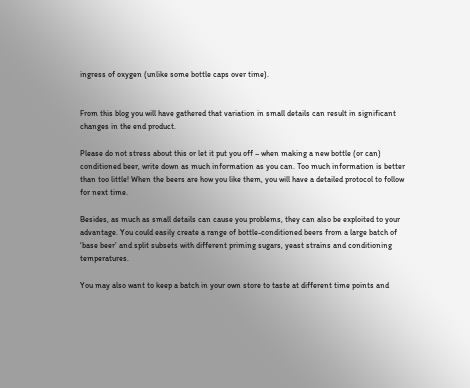ingress of oxygen (unlike some bottle caps over time).


From this blog you will have gathered that variation in small details can result in significant changes in the end product.

Please do not stress about this or let it put you off – when making a new bottle (or can) conditioned beer, write down as much information as you can. Too much information is better than too little! When the beers are how you like them, you will have a detailed protocol to follow for next time.

Besides, as much as small details can cause you problems, they can also be exploited to your advantage. You could easily create a range of bottle-conditioned beers from a large batch of ‘base beer’ and split subsets with different priming sugars, yeast strains and conditioning temperatures.

You may also want to keep a batch in your own store to taste at different time points and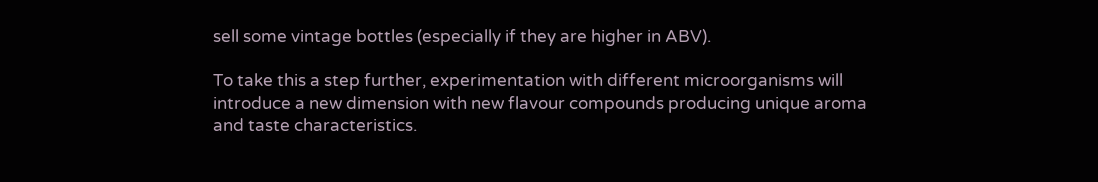sell some vintage bottles (especially if they are higher in ABV).

To take this a step further, experimentation with different microorganisms will introduce a new dimension with new flavour compounds producing unique aroma and taste characteristics.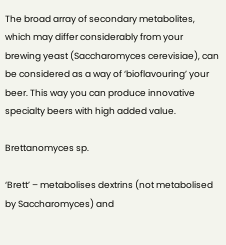The broad array of secondary metabolites, which may differ considerably from your brewing yeast (Saccharomyces cerevisiae), can be considered as a way of ‘bioflavouring’ your beer. This way you can produce innovative specialty beers with high added value.

Brettanomyces sp.

‘Brett’ – metabolises dextrins (not metabolised by Saccharomyces) and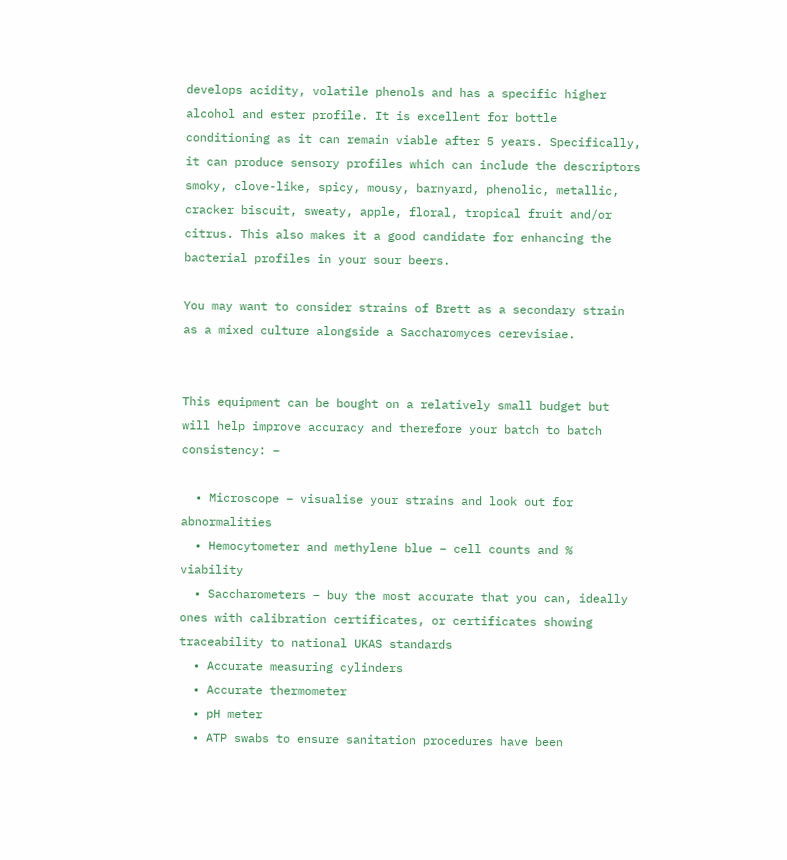develops acidity, volatile phenols and has a specific higher alcohol and ester profile. It is excellent for bottle conditioning as it can remain viable after 5 years. Specifically, it can produce sensory profiles which can include the descriptors smoky, clove-like, spicy, mousy, barnyard, phenolic, metallic, cracker biscuit, sweaty, apple, floral, tropical fruit and/or citrus. This also makes it a good candidate for enhancing the bacterial profiles in your sour beers.

You may want to consider strains of Brett as a secondary strain as a mixed culture alongside a Saccharomyces cerevisiae.


This equipment can be bought on a relatively small budget but will help improve accuracy and therefore your batch to batch consistency: –

  • Microscope – visualise your strains and look out for abnormalities
  • Hemocytometer and methylene blue – cell counts and % viability
  • Saccharometers – buy the most accurate that you can, ideally ones with calibration certificates, or certificates showing traceability to national UKAS standards
  • Accurate measuring cylinders
  • Accurate thermometer
  • pH meter
  • ATP swabs to ensure sanitation procedures have been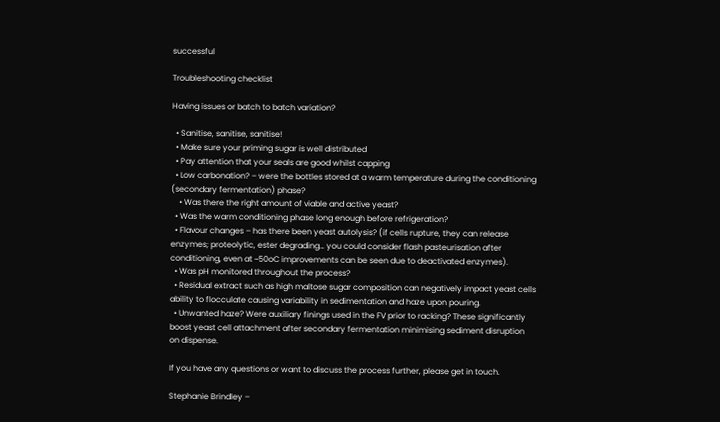successful

Troubleshooting checklist

Having issues or batch to batch variation?

  • Sanitise, sanitise, sanitise!
  • Make sure your priming sugar is well distributed
  • Pay attention that your seals are good whilst capping
  • Low carbonation? – were the bottles stored at a warm temperature during the conditioning (secondary fermentation) phase?
    • Was there the right amount of viable and active yeast?
  • Was the warm conditioning phase long enough before refrigeration?
  • Flavour changes – has there been yeast autolysis? (if cells rupture, they can release enzymes; proteolytic, ester degrading… you could consider flash pasteurisation after conditioning, even at ~50oC improvements can be seen due to deactivated enzymes).
  • Was pH monitored throughout the process?
  • Residual extract such as high maltose sugar composition can negatively impact yeast cells ability to flocculate causing variability in sedimentation and haze upon pouring.
  • Unwanted haze? Were auxiliary finings used in the FV prior to racking? These significantly boost yeast cell attachment after secondary fermentation minimising sediment disruption on dispense.

If you have any questions or want to discuss the process further, please get in touch.

Stephanie Brindley –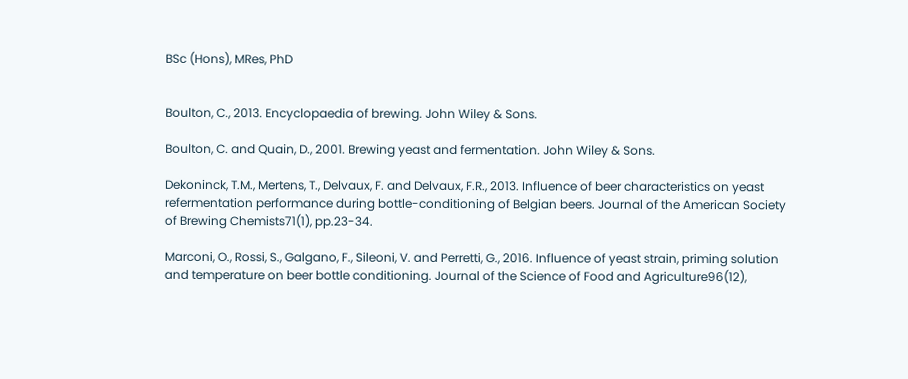BSc (Hons), MRes, PhD


Boulton, C., 2013. Encyclopaedia of brewing. John Wiley & Sons.

Boulton, C. and Quain, D., 2001. Brewing yeast and fermentation. John Wiley & Sons.

Dekoninck, T.M., Mertens, T., Delvaux, F. and Delvaux, F.R., 2013. Influence of beer characteristics on yeast refermentation performance during bottle-conditioning of Belgian beers. Journal of the American Society of Brewing Chemists71(1), pp.23-34.

Marconi, O., Rossi, S., Galgano, F., Sileoni, V. and Perretti, G., 2016. Influence of yeast strain, priming solution and temperature on beer bottle conditioning. Journal of the Science of Food and Agriculture96(12),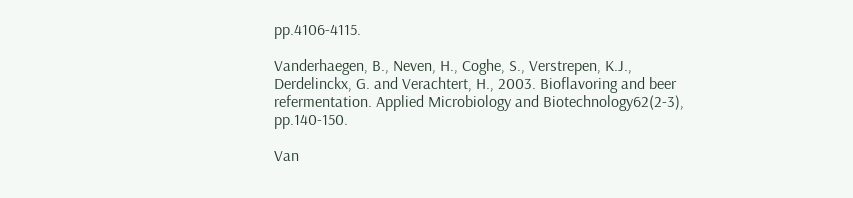pp.4106-4115.

Vanderhaegen, B., Neven, H., Coghe, S., Verstrepen, K.J., Derdelinckx, G. and Verachtert, H., 2003. Bioflavoring and beer refermentation. Applied Microbiology and Biotechnology62(2-3), pp.140-150.

Van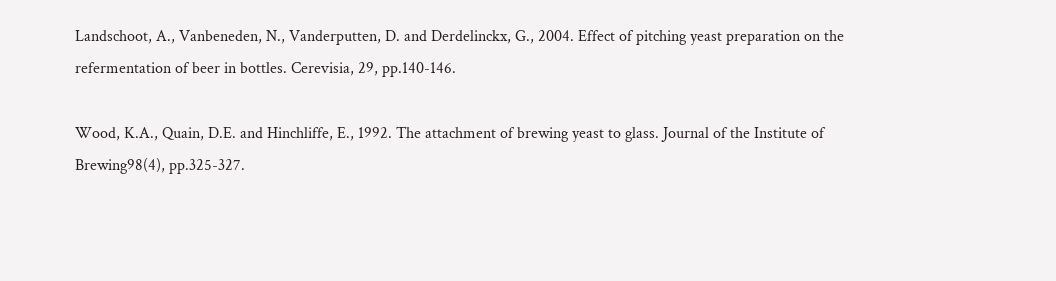Landschoot, A., Vanbeneden, N., Vanderputten, D. and Derdelinckx, G., 2004. Effect of pitching yeast preparation on the refermentation of beer in bottles. Cerevisia, 29, pp.140-146.

Wood, K.A., Quain, D.E. and Hinchliffe, E., 1992. The attachment of brewing yeast to glass. Journal of the Institute of Brewing98(4), pp.325-327.